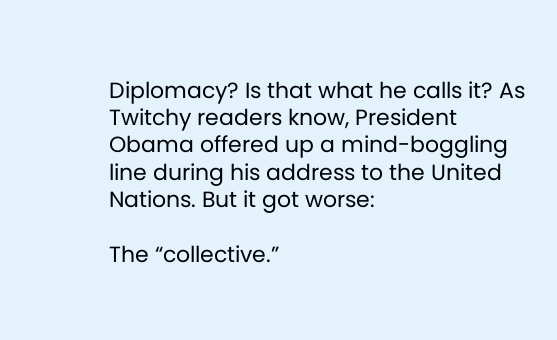Diplomacy? Is that what he calls it? As Twitchy readers know, President Obama offered up a mind-boggling line during his address to the United Nations. But it got worse:

The “collective.”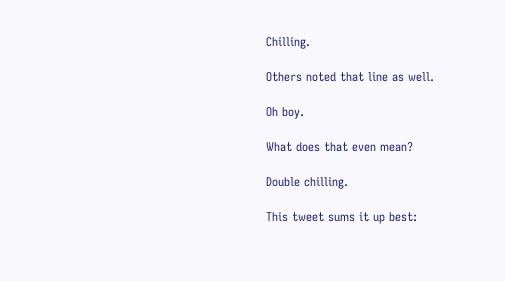Chilling.

Others noted that line as well.

Oh boy.

What does that even mean?

Double chilling.

This tweet sums it up best: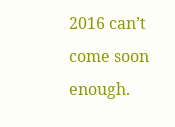2016 can’t come soon enough.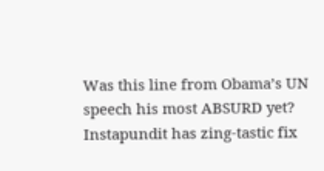Was this line from Obama’s UN speech his most ABSURD yet? Instapundit has zing-tastic fix